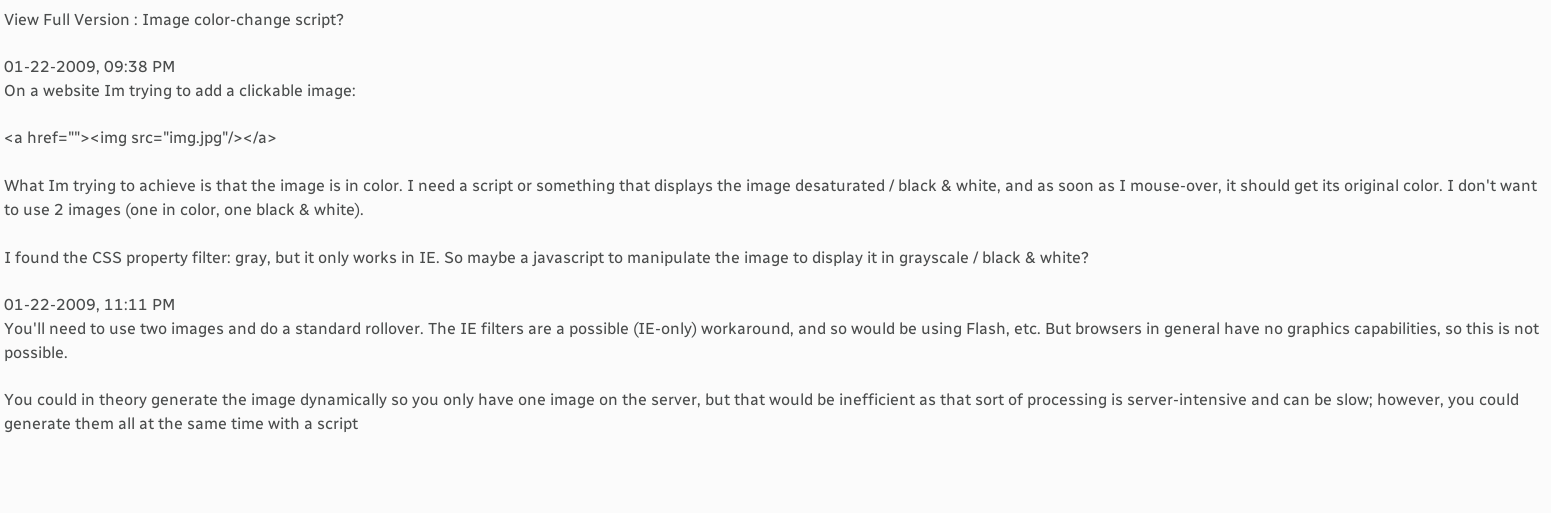View Full Version : Image color-change script?

01-22-2009, 09:38 PM
On a website Im trying to add a clickable image:

<a href=""><img src="img.jpg"/></a>

What Im trying to achieve is that the image is in color. I need a script or something that displays the image desaturated / black & white, and as soon as I mouse-over, it should get its original color. I don't want to use 2 images (one in color, one black & white).

I found the CSS property filter: gray, but it only works in IE. So maybe a javascript to manipulate the image to display it in grayscale / black & white?

01-22-2009, 11:11 PM
You'll need to use two images and do a standard rollover. The IE filters are a possible (IE-only) workaround, and so would be using Flash, etc. But browsers in general have no graphics capabilities, so this is not possible.

You could in theory generate the image dynamically so you only have one image on the server, but that would be inefficient as that sort of processing is server-intensive and can be slow; however, you could generate them all at the same time with a script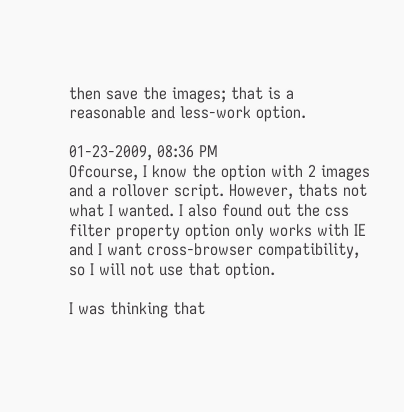then save the images; that is a reasonable and less-work option.

01-23-2009, 08:36 PM
Ofcourse, I know the option with 2 images and a rollover script. However, thats not what I wanted. I also found out the css filter property option only works with IE and I want cross-browser compatibility, so I will not use that option.

I was thinking that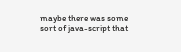maybe there was some sort of java-script that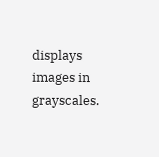displays images in grayscales.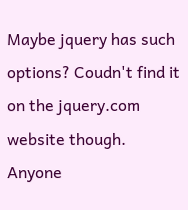Maybe jquery has such options? Coudn't find it on the jquery.com website though. Anyone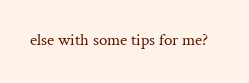else with some tips for me?